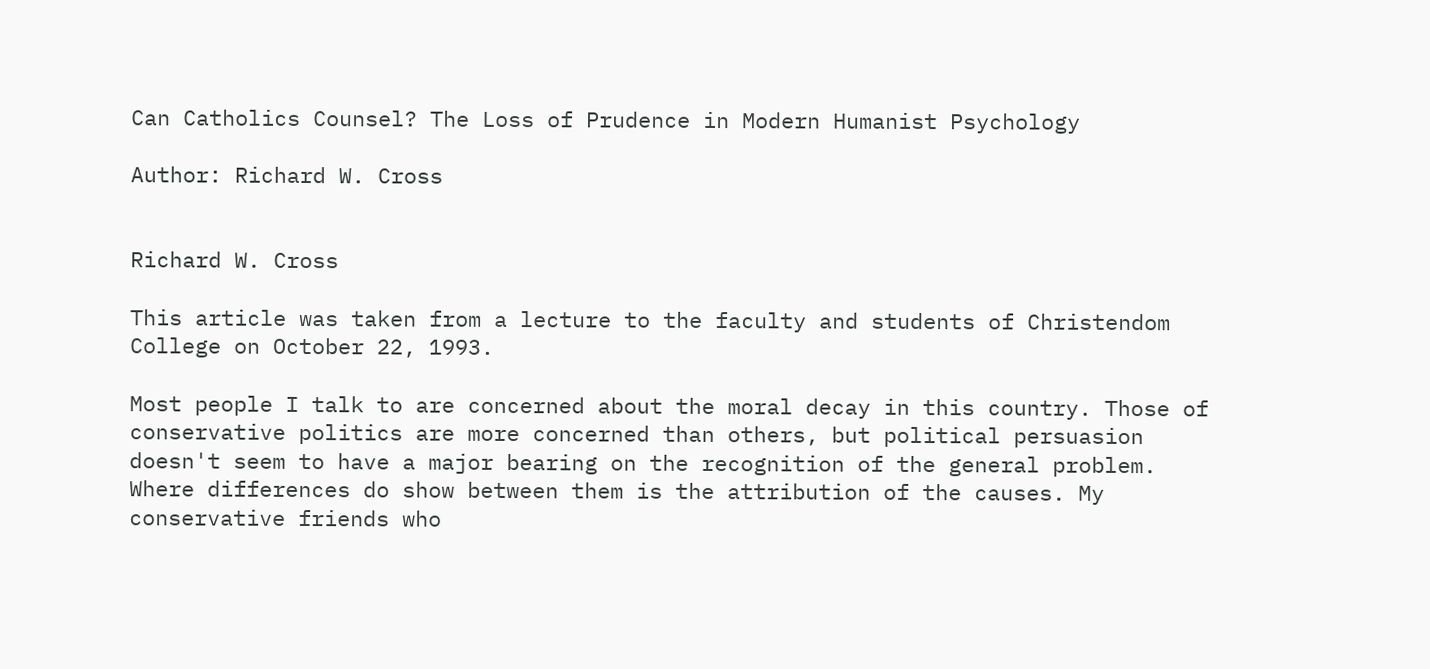Can Catholics Counsel? The Loss of Prudence in Modern Humanist Psychology

Author: Richard W. Cross


Richard W. Cross

This article was taken from a lecture to the faculty and students of Christendom College on October 22, 1993.

Most people I talk to are concerned about the moral decay in this country. Those of conservative politics are more concerned than others, but political persuasion doesn't seem to have a major bearing on the recognition of the general problem. Where differences do show between them is the attribution of the causes. My conservative friends who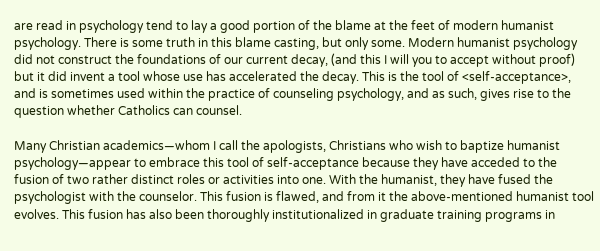are read in psychology tend to lay a good portion of the blame at the feet of modern humanist psychology. There is some truth in this blame casting, but only some. Modern humanist psychology did not construct the foundations of our current decay, (and this I will you to accept without proof) but it did invent a tool whose use has accelerated the decay. This is the tool of <self-acceptance>, and is sometimes used within the practice of counseling psychology, and as such, gives rise to the question whether Catholics can counsel.

Many Christian academics—whom I call the apologists, Christians who wish to baptize humanist psychology—appear to embrace this tool of self-acceptance because they have acceded to the fusion of two rather distinct roles or activities into one. With the humanist, they have fused the psychologist with the counselor. This fusion is flawed, and from it the above-mentioned humanist tool evolves. This fusion has also been thoroughly institutionalized in graduate training programs in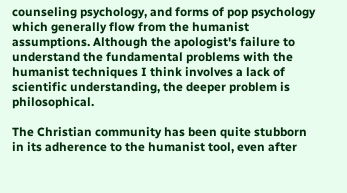counseling psychology, and forms of pop psychology which generally flow from the humanist assumptions. Although the apologist's failure to understand the fundamental problems with the humanist techniques I think involves a lack of scientific understanding, the deeper problem is philosophical.

The Christian community has been quite stubborn in its adherence to the humanist tool, even after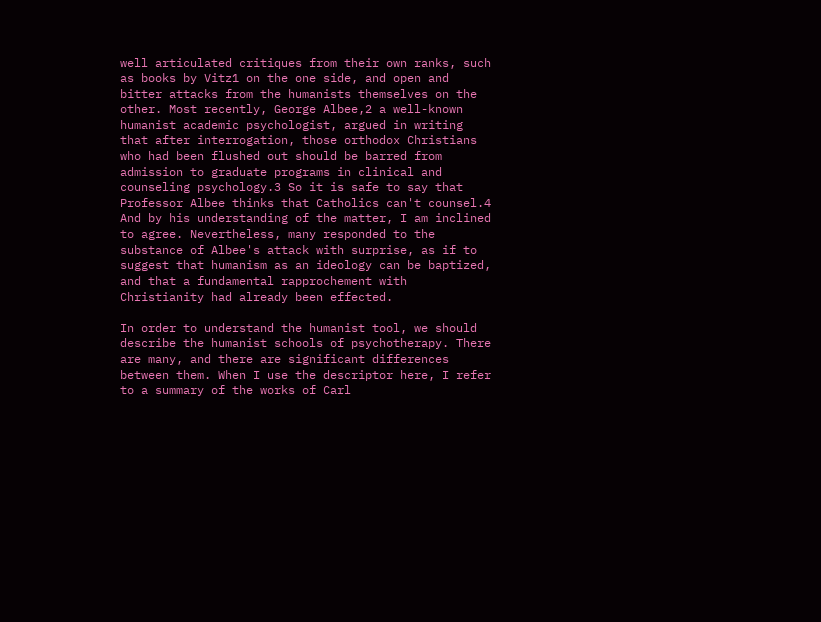well articulated critiques from their own ranks, such as books by Vitz1 on the one side, and open and bitter attacks from the humanists themselves on the other. Most recently, George Albee,2 a well-known humanist academic psychologist, argued in writing that after interrogation, those orthodox Christians who had been flushed out should be barred from admission to graduate programs in clinical and counseling psychology.3 So it is safe to say that Professor Albee thinks that Catholics can't counsel.4 And by his understanding of the matter, I am inclined to agree. Nevertheless, many responded to the substance of Albee's attack with surprise, as if to suggest that humanism as an ideology can be baptized, and that a fundamental rapprochement with Christianity had already been effected.

In order to understand the humanist tool, we should describe the humanist schools of psychotherapy. There are many, and there are significant differences between them. When I use the descriptor here, I refer to a summary of the works of Carl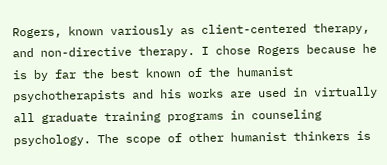Rogers, known variously as client-centered therapy, and non-directive therapy. I chose Rogers because he is by far the best known of the humanist psychotherapists and his works are used in virtually all graduate training programs in counseling psychology. The scope of other humanist thinkers is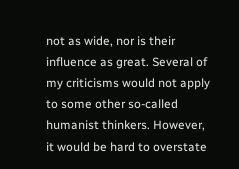not as wide, nor is their influence as great. Several of my criticisms would not apply to some other so-called humanist thinkers. However, it would be hard to overstate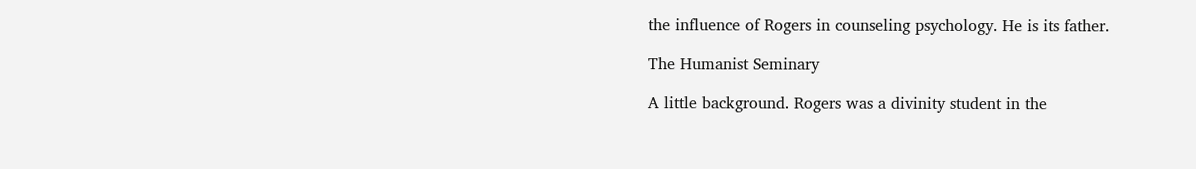the influence of Rogers in counseling psychology. He is its father.

The Humanist Seminary

A little background. Rogers was a divinity student in the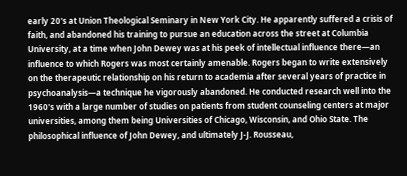early 20's at Union Theological Seminary in New York City. He apparently suffered a crisis of faith, and abandoned his training to pursue an education across the street at Columbia University, at a time when John Dewey was at his peek of intellectual influence there—an influence to which Rogers was most certainly amenable. Rogers began to write extensively on the therapeutic relationship on his return to academia after several years of practice in psychoanalysis—a technique he vigorously abandoned. He conducted research well into the 1960's with a large number of studies on patients from student counseling centers at major universities, among them being Universities of Chicago, Wisconsin, and Ohio State. The philosophical influence of John Dewey, and ultimately J-J. Rousseau,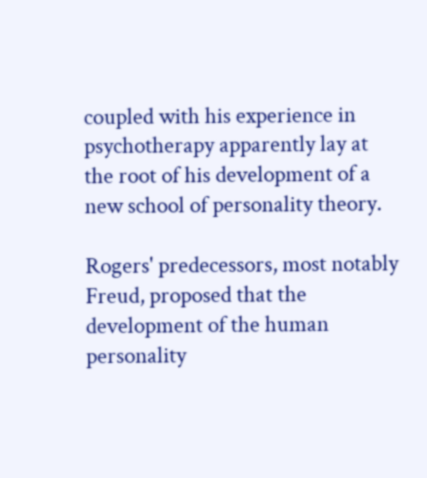coupled with his experience in psychotherapy apparently lay at the root of his development of a new school of personality theory.

Rogers' predecessors, most notably Freud, proposed that the development of the human personality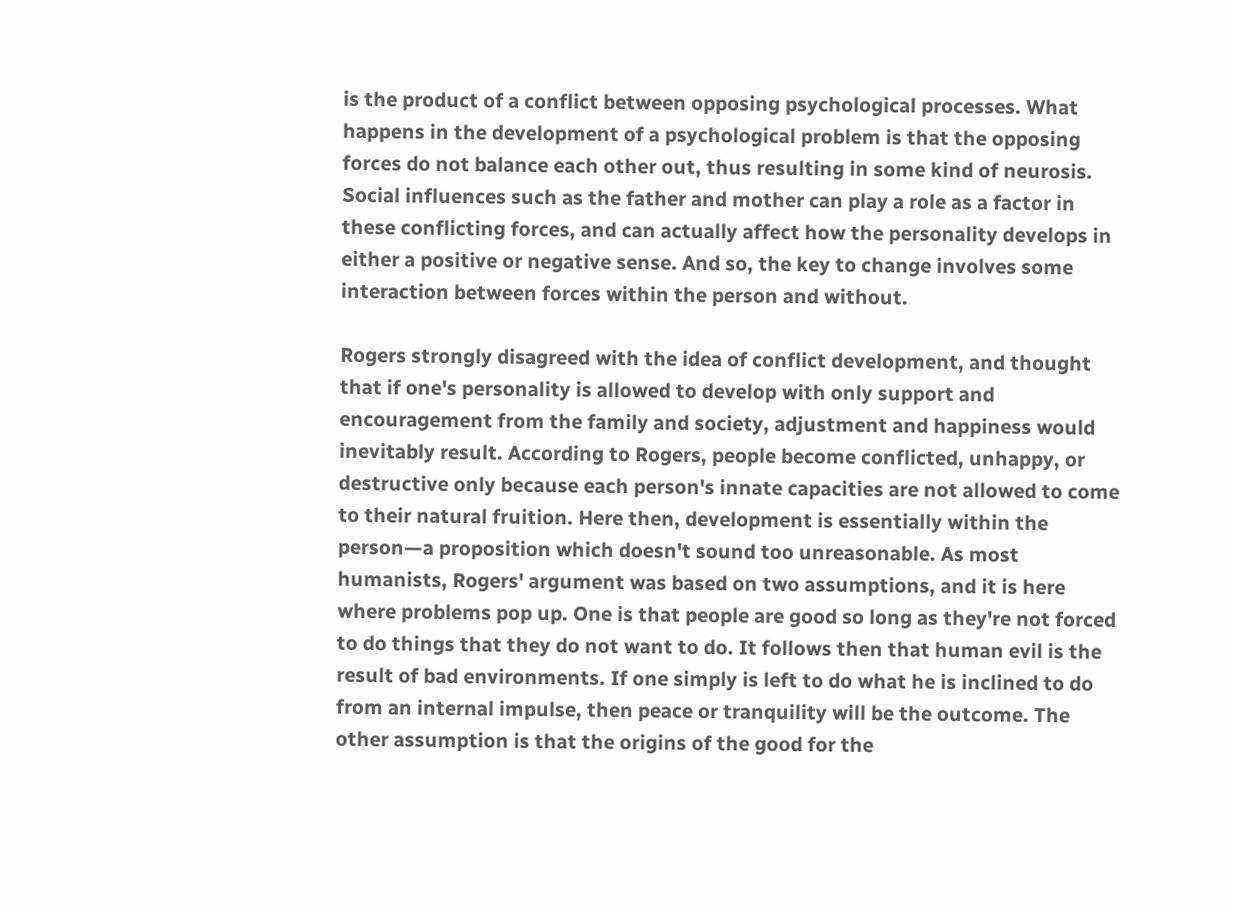is the product of a conflict between opposing psychological processes. What happens in the development of a psychological problem is that the opposing forces do not balance each other out, thus resulting in some kind of neurosis. Social influences such as the father and mother can play a role as a factor in these conflicting forces, and can actually affect how the personality develops in either a positive or negative sense. And so, the key to change involves some interaction between forces within the person and without.

Rogers strongly disagreed with the idea of conflict development, and thought that if one's personality is allowed to develop with only support and encouragement from the family and society, adjustment and happiness would inevitably result. According to Rogers, people become conflicted, unhappy, or destructive only because each person's innate capacities are not allowed to come to their natural fruition. Here then, development is essentially within the person—a proposition which doesn't sound too unreasonable. As most humanists, Rogers' argument was based on two assumptions, and it is here where problems pop up. One is that people are good so long as they're not forced to do things that they do not want to do. It follows then that human evil is the result of bad environments. If one simply is left to do what he is inclined to do from an internal impulse, then peace or tranquility will be the outcome. The other assumption is that the origins of the good for the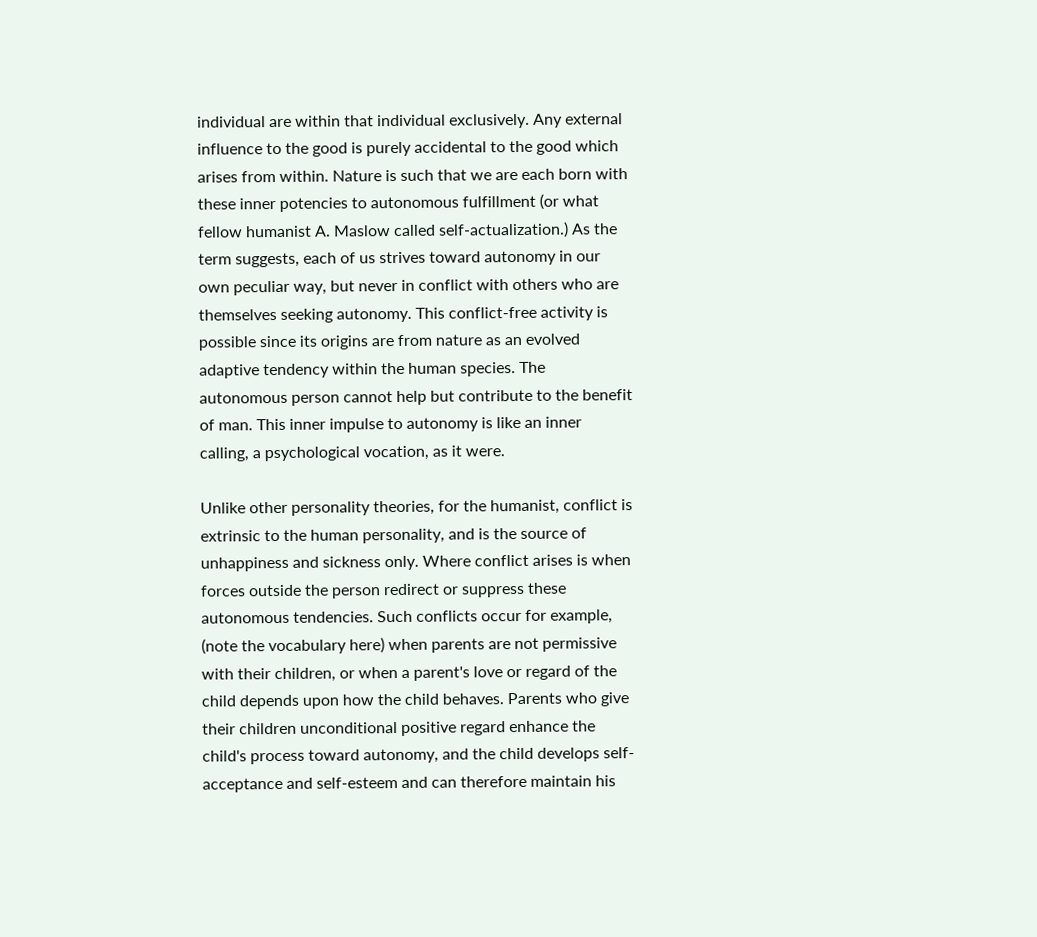individual are within that individual exclusively. Any external influence to the good is purely accidental to the good which arises from within. Nature is such that we are each born with these inner potencies to autonomous fulfillment (or what fellow humanist A. Maslow called self-actualization.) As the term suggests, each of us strives toward autonomy in our own peculiar way, but never in conflict with others who are themselves seeking autonomy. This conflict-free activity is possible since its origins are from nature as an evolved adaptive tendency within the human species. The autonomous person cannot help but contribute to the benefit of man. This inner impulse to autonomy is like an inner calling, a psychological vocation, as it were.

Unlike other personality theories, for the humanist, conflict is extrinsic to the human personality, and is the source of unhappiness and sickness only. Where conflict arises is when forces outside the person redirect or suppress these autonomous tendencies. Such conflicts occur for example, (note the vocabulary here) when parents are not permissive with their children, or when a parent's love or regard of the child depends upon how the child behaves. Parents who give their children unconditional positive regard enhance the child's process toward autonomy, and the child develops self-acceptance and self-esteem and can therefore maintain his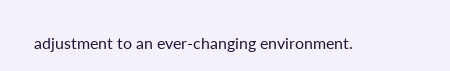adjustment to an ever-changing environment.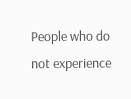People who do not experience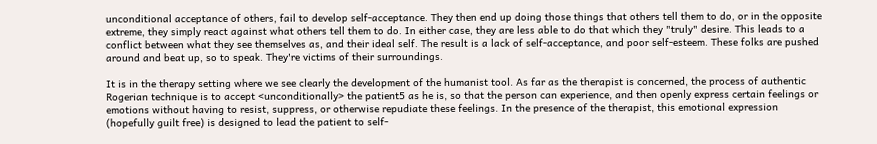unconditional acceptance of others, fail to develop self-acceptance. They then end up doing those things that others tell them to do, or in the opposite extreme, they simply react against what others tell them to do. In either case, they are less able to do that which they "truly" desire. This leads to a conflict between what they see themselves as, and their ideal self. The result is a lack of self-acceptance, and poor self-esteem. These folks are pushed around and beat up, so to speak. They're victims of their surroundings.

It is in the therapy setting where we see clearly the development of the humanist tool. As far as the therapist is concerned, the process of authentic Rogerian technique is to accept <unconditionally> the patient5 as he is, so that the person can experience, and then openly express certain feelings or emotions without having to resist, suppress, or otherwise repudiate these feelings. In the presence of the therapist, this emotional expression (hopefully guilt free) is designed to lead the patient to self-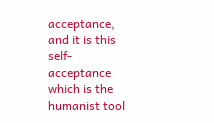acceptance, and it is this self-acceptance which is the humanist tool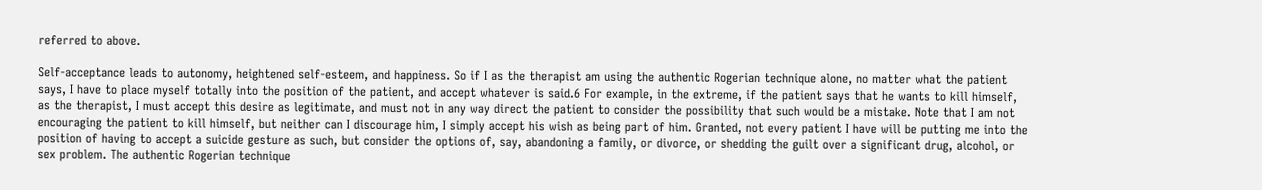referred to above.

Self-acceptance leads to autonomy, heightened self-esteem, and happiness. So if I as the therapist am using the authentic Rogerian technique alone, no matter what the patient says, I have to place myself totally into the position of the patient, and accept whatever is said.6 For example, in the extreme, if the patient says that he wants to kill himself, as the therapist, I must accept this desire as legitimate, and must not in any way direct the patient to consider the possibility that such would be a mistake. Note that I am not encouraging the patient to kill himself, but neither can I discourage him, I simply accept his wish as being part of him. Granted, not every patient I have will be putting me into the position of having to accept a suicide gesture as such, but consider the options of, say, abandoning a family, or divorce, or shedding the guilt over a significant drug, alcohol, or sex problem. The authentic Rogerian technique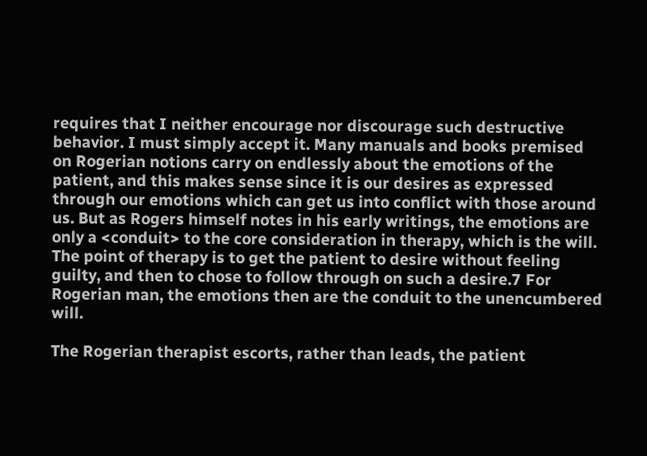requires that I neither encourage nor discourage such destructive behavior. I must simply accept it. Many manuals and books premised on Rogerian notions carry on endlessly about the emotions of the patient, and this makes sense since it is our desires as expressed through our emotions which can get us into conflict with those around us. But as Rogers himself notes in his early writings, the emotions are only a <conduit> to the core consideration in therapy, which is the will. The point of therapy is to get the patient to desire without feeling guilty, and then to chose to follow through on such a desire.7 For Rogerian man, the emotions then are the conduit to the unencumbered will.

The Rogerian therapist escorts, rather than leads, the patient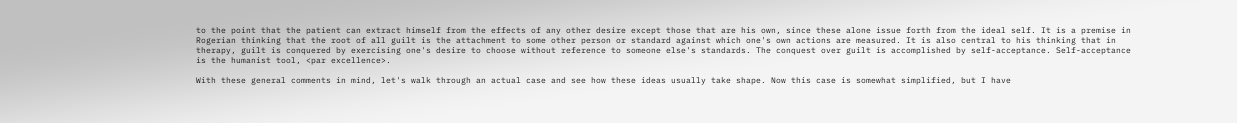to the point that the patient can extract himself from the effects of any other desire except those that are his own, since these alone issue forth from the ideal self. It is a premise in Rogerian thinking that the root of all guilt is the attachment to some other person or standard against which one's own actions are measured. It is also central to his thinking that in therapy, guilt is conquered by exercising one's desire to choose without reference to someone else's standards. The conquest over guilt is accomplished by self-acceptance. Self-acceptance is the humanist tool, <par excellence>.

With these general comments in mind, let's walk through an actual case and see how these ideas usually take shape. Now this case is somewhat simplified, but I have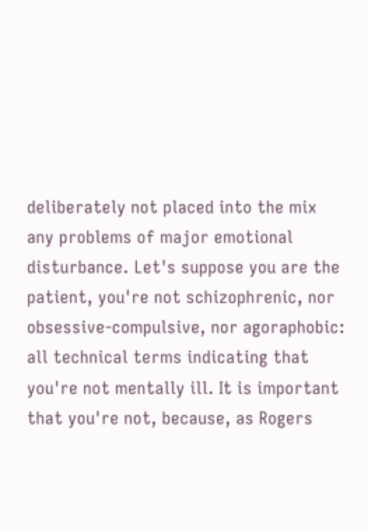deliberately not placed into the mix any problems of major emotional disturbance. Let's suppose you are the patient, you're not schizophrenic, nor obsessive-compulsive, nor agoraphobic: all technical terms indicating that you're not mentally ill. It is important that you're not, because, as Rogers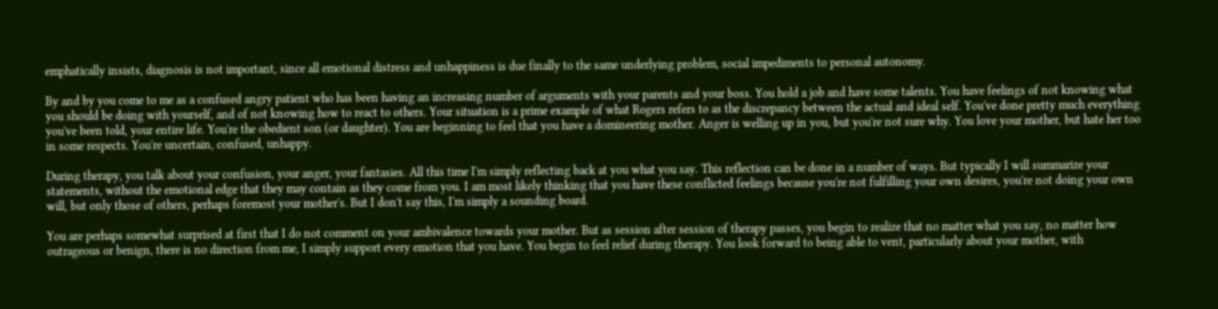emphatically insists, diagnosis is not important, since all emotional distress and unhappiness is due finally to the same underlying problem, social impediments to personal autonomy.

By and by you come to me as a confused angry patient who has been having an increasing number of arguments with your parents and your boss. You hold a job and have some talents. You have feelings of not knowing what you should be doing with yourself, and of not knowing how to react to others. Your situation is a prime example of what Rogers refers to as the discrepancy between the actual and ideal self. You've done pretty much everything you've been told, your entire life. You're the obedient son (or daughter). You are beginning to feel that you have a domineering mother. Anger is welling up in you, but you're not sure why. You love your mother, but hate her too in some respects. You're uncertain, confused, unhappy.

During therapy, you talk about your confusion, your anger, your fantasies. All this time I'm simply reflecting back at you what you say. This reflection can be done in a number of ways. But typically I will summarize your statements, without the emotional edge that they may contain as they come from you. I am most likely thinking that you have these conflicted feelings because you're not fulfilling your own desires, you're not doing your own will, but only those of others, perhaps foremost your mother's. But I don't say this, I'm simply a sounding board.

You are perhaps somewhat surprised at first that I do not comment on your ambivalence towards your mother. But as session after session of therapy passes, you begin to realize that no matter what you say, no matter how outrageous or benign, there is no direction from me, I simply support every emotion that you have. You begin to feel relief during therapy. You look forward to being able to vent, particularly about your mother, with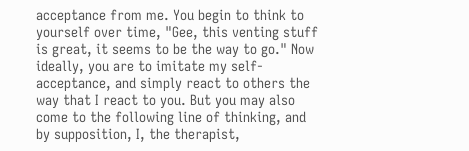acceptance from me. You begin to think to yourself over time, "Gee, this venting stuff is great, it seems to be the way to go." Now ideally, you are to imitate my self-acceptance, and simply react to others the way that I react to you. But you may also come to the following line of thinking, and by supposition, I, the therapist,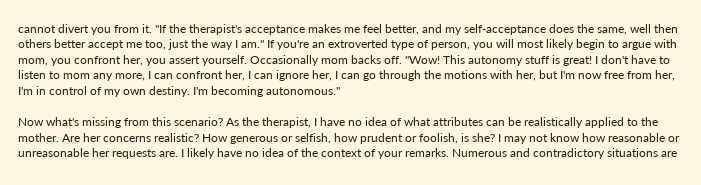cannot divert you from it. "If the therapist's acceptance makes me feel better, and my self-acceptance does the same, well then others better accept me too, just the way I am." If you're an extroverted type of person, you will most likely begin to argue with mom, you confront her, you assert yourself. Occasionally mom backs off. "Wow! This autonomy stuff is great! I don't have to listen to mom any more, I can confront her, I can ignore her, I can go through the motions with her, but I'm now free from her, I'm in control of my own destiny. I'm becoming autonomous."

Now what's missing from this scenario? As the therapist, I have no idea of what attributes can be realistically applied to the mother. Are her concerns realistic? How generous or selfish, how prudent or foolish, is she? I may not know how reasonable or unreasonable her requests are. I likely have no idea of the context of your remarks. Numerous and contradictory situations are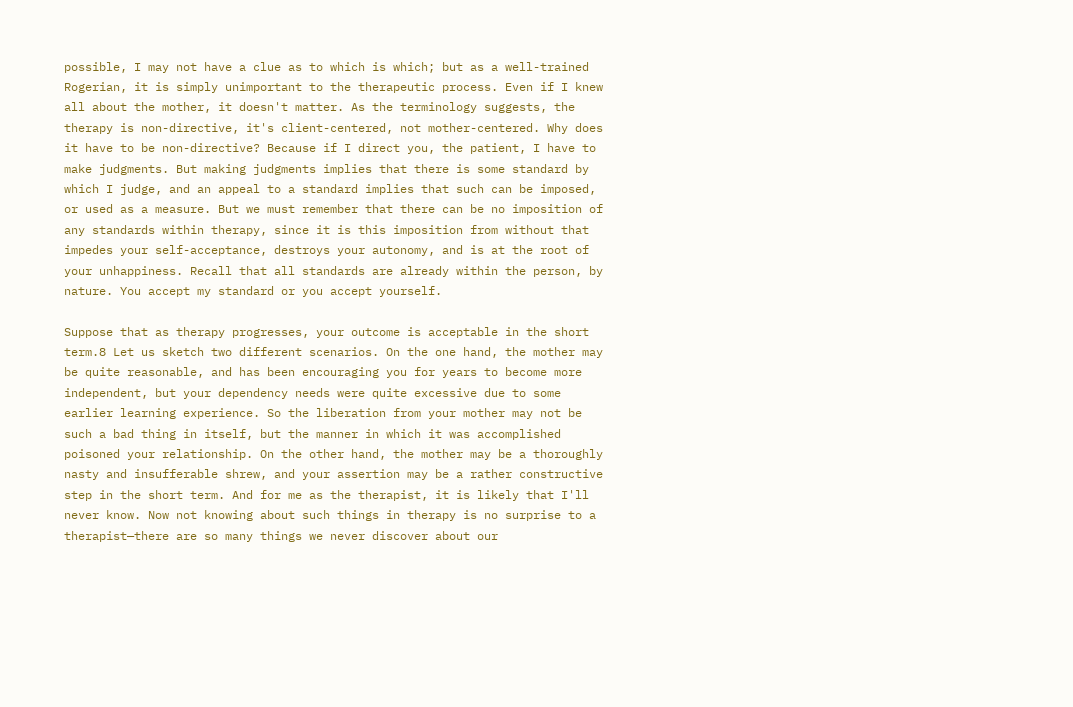possible, I may not have a clue as to which is which; but as a well-trained Rogerian, it is simply unimportant to the therapeutic process. Even if I knew all about the mother, it doesn't matter. As the terminology suggests, the therapy is non-directive, it's client-centered, not mother-centered. Why does it have to be non-directive? Because if I direct you, the patient, I have to make judgments. But making judgments implies that there is some standard by which I judge, and an appeal to a standard implies that such can be imposed, or used as a measure. But we must remember that there can be no imposition of any standards within therapy, since it is this imposition from without that impedes your self-acceptance, destroys your autonomy, and is at the root of your unhappiness. Recall that all standards are already within the person, by nature. You accept my standard or you accept yourself.

Suppose that as therapy progresses, your outcome is acceptable in the short term.8 Let us sketch two different scenarios. On the one hand, the mother may be quite reasonable, and has been encouraging you for years to become more independent, but your dependency needs were quite excessive due to some earlier learning experience. So the liberation from your mother may not be such a bad thing in itself, but the manner in which it was accomplished poisoned your relationship. On the other hand, the mother may be a thoroughly nasty and insufferable shrew, and your assertion may be a rather constructive step in the short term. And for me as the therapist, it is likely that I'll never know. Now not knowing about such things in therapy is no surprise to a therapist—there are so many things we never discover about our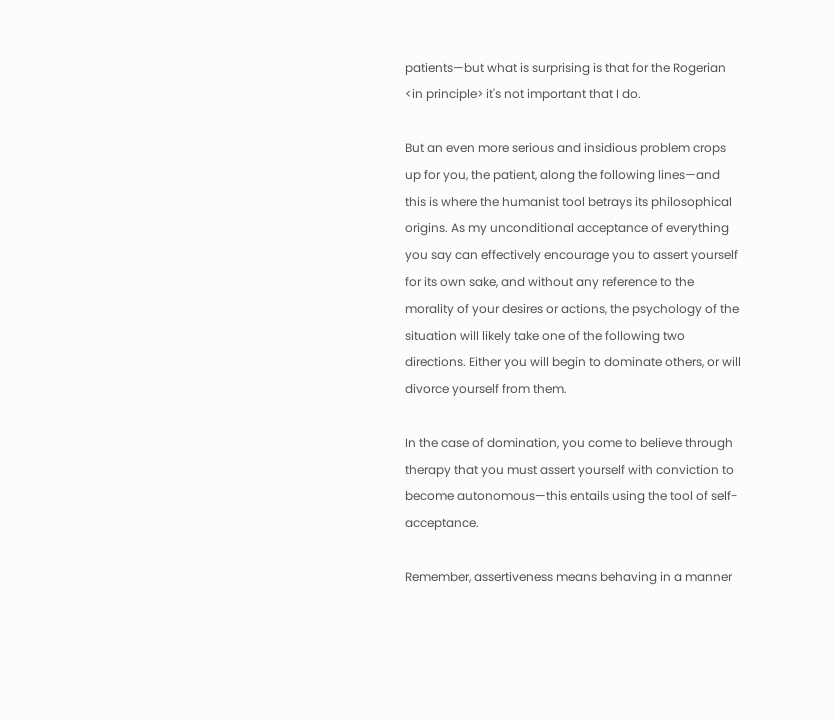patients—but what is surprising is that for the Rogerian <in principle> it's not important that I do.

But an even more serious and insidious problem crops up for you, the patient, along the following lines—and this is where the humanist tool betrays its philosophical origins. As my unconditional acceptance of everything you say can effectively encourage you to assert yourself for its own sake, and without any reference to the morality of your desires or actions, the psychology of the situation will likely take one of the following two directions. Either you will begin to dominate others, or will divorce yourself from them.

In the case of domination, you come to believe through therapy that you must assert yourself with conviction to become autonomous—this entails using the tool of self-acceptance.

Remember, assertiveness means behaving in a manner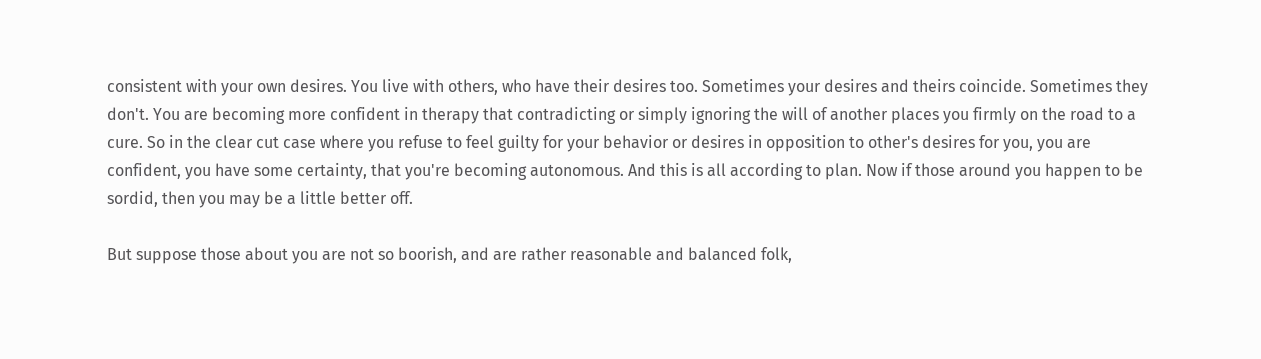consistent with your own desires. You live with others, who have their desires too. Sometimes your desires and theirs coincide. Sometimes they don't. You are becoming more confident in therapy that contradicting or simply ignoring the will of another places you firmly on the road to a cure. So in the clear cut case where you refuse to feel guilty for your behavior or desires in opposition to other's desires for you, you are confident, you have some certainty, that you're becoming autonomous. And this is all according to plan. Now if those around you happen to be sordid, then you may be a little better off.

But suppose those about you are not so boorish, and are rather reasonable and balanced folk,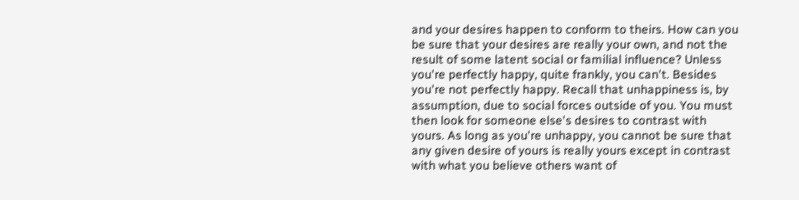and your desires happen to conform to theirs. How can you be sure that your desires are really your own, and not the result of some latent social or familial influence? Unless you're perfectly happy, quite frankly, you can't. Besides you're not perfectly happy. Recall that unhappiness is, by assumption, due to social forces outside of you. You must then look for someone else's desires to contrast with yours. As long as you're unhappy, you cannot be sure that any given desire of yours is really yours except in contrast with what you believe others want of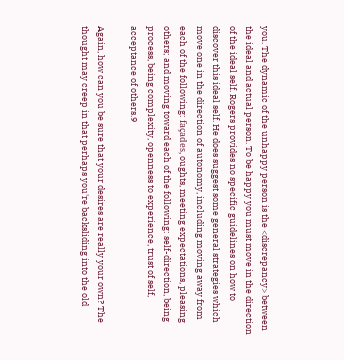you. The dynamic of the unhappy person is the <discrepancy> between the ideal and actual person. To be happy you must move in the direction of the ideal self. Rogers provides no specific guidelines on how to discover this ideal self. He does suggest some general strategies which move one in the direction of autonomy, including moving away from each of the following: façades, oughts, meeting expectations, pleasing others; and moving toward each of the following: self-direction, being process, being complexity, openness to experience, trust of self, acceptance of others.9

Again, how can you be sure that your desires are really your own? The thought may creep in that perhaps you're backsliding into the old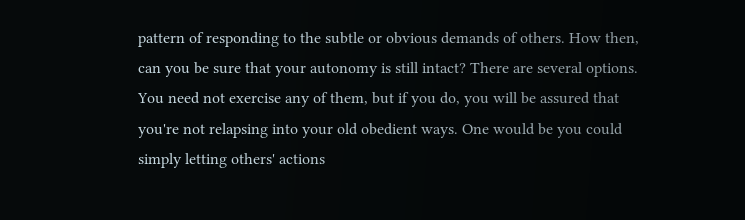pattern of responding to the subtle or obvious demands of others. How then, can you be sure that your autonomy is still intact? There are several options. You need not exercise any of them, but if you do, you will be assured that you're not relapsing into your old obedient ways. One would be you could simply letting others' actions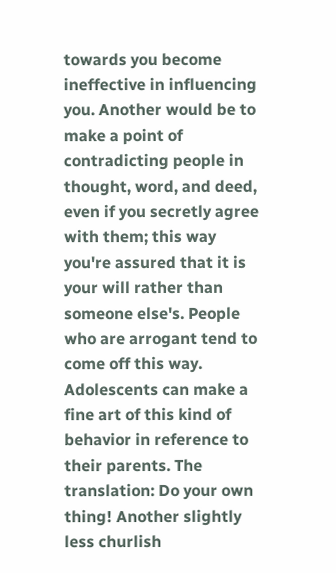towards you become ineffective in influencing you. Another would be to make a point of contradicting people in thought, word, and deed, even if you secretly agree with them; this way you're assured that it is your will rather than someone else's. People who are arrogant tend to come off this way. Adolescents can make a fine art of this kind of behavior in reference to their parents. The translation: Do your own thing! Another slightly less churlish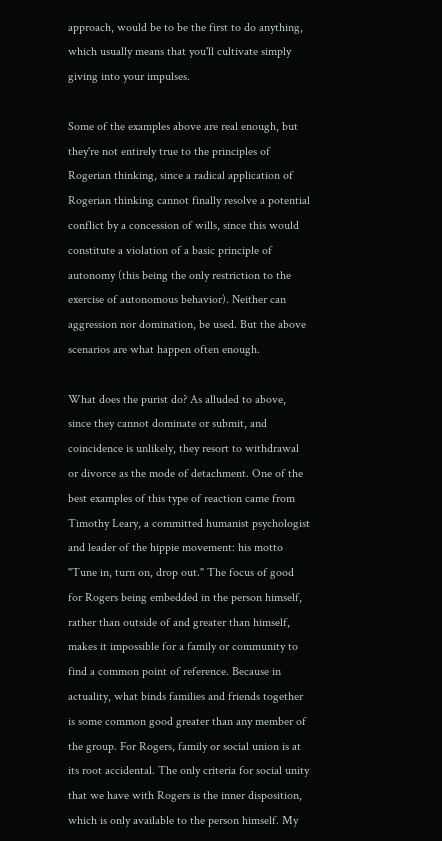approach, would be to be the first to do anything, which usually means that you'll cultivate simply giving into your impulses.

Some of the examples above are real enough, but they're not entirely true to the principles of Rogerian thinking, since a radical application of Rogerian thinking cannot finally resolve a potential conflict by a concession of wills, since this would constitute a violation of a basic principle of autonomy (this being the only restriction to the exercise of autonomous behavior). Neither can aggression nor domination, be used. But the above scenarios are what happen often enough.

What does the purist do? As alluded to above, since they cannot dominate or submit, and coincidence is unlikely, they resort to withdrawal or divorce as the mode of detachment. One of the best examples of this type of reaction came from Timothy Leary, a committed humanist psychologist and leader of the hippie movement: his motto "Tune in, turn on, drop out." The focus of good for Rogers being embedded in the person himself, rather than outside of and greater than himself, makes it impossible for a family or community to find a common point of reference. Because in actuality, what binds families and friends together is some common good greater than any member of the group. For Rogers, family or social union is at its root accidental. The only criteria for social unity that we have with Rogers is the inner disposition, which is only available to the person himself. My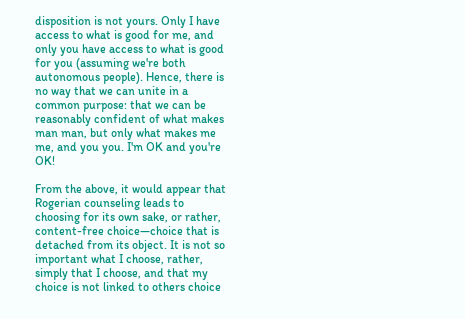disposition is not yours. Only I have access to what is good for me, and only you have access to what is good for you (assuming we're both autonomous people). Hence, there is no way that we can unite in a common purpose: that we can be reasonably confident of what makes man man, but only what makes me me, and you you. I'm OK and you're OK!

From the above, it would appear that Rogerian counseling leads to choosing for its own sake, or rather, content-free choice—choice that is detached from its object. It is not so important what I choose, rather, simply that I choose, and that my choice is not linked to others choice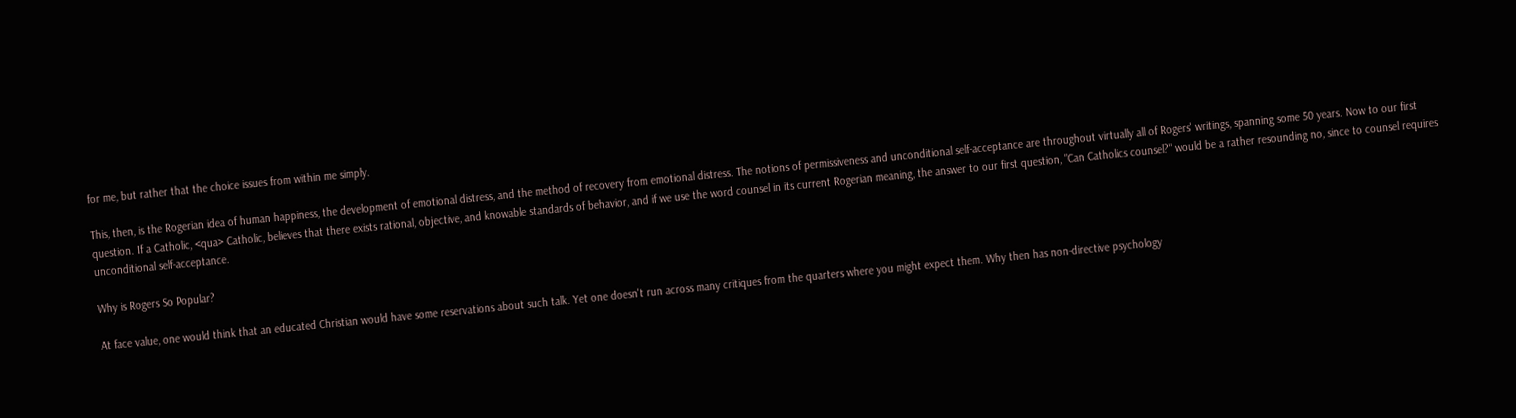for me, but rather that the choice issues from within me simply.

This, then, is the Rogerian idea of human happiness, the development of emotional distress, and the method of recovery from emotional distress. The notions of permissiveness and unconditional self-acceptance are throughout virtually all of Rogers' writings, spanning some 50 years. Now to our first question. If a Catholic, <qua> Catholic, believes that there exists rational, objective, and knowable standards of behavior, and if we use the word counsel in its current Rogerian meaning, the answer to our first question, "Can Catholics counsel?" would be a rather resounding no, since to counsel requires unconditional self-acceptance.

Why is Rogers So Popular?

At face value, one would think that an educated Christian would have some reservations about such talk. Yet one doesn't run across many critiques from the quarters where you might expect them. Why then has non-directive psychology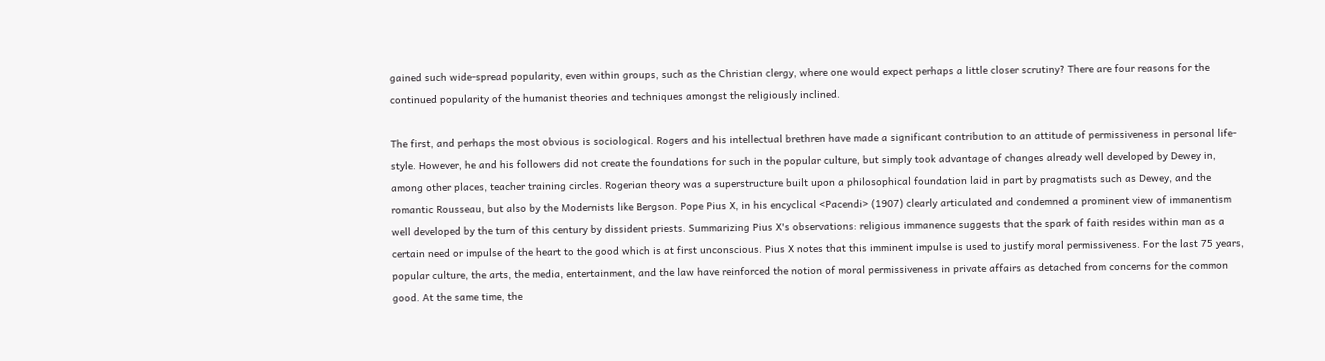gained such wide-spread popularity, even within groups, such as the Christian clergy, where one would expect perhaps a little closer scrutiny? There are four reasons for the continued popularity of the humanist theories and techniques amongst the religiously inclined.

The first, and perhaps the most obvious is sociological. Rogers and his intellectual brethren have made a significant contribution to an attitude of permissiveness in personal life-style. However, he and his followers did not create the foundations for such in the popular culture, but simply took advantage of changes already well developed by Dewey in, among other places, teacher training circles. Rogerian theory was a superstructure built upon a philosophical foundation laid in part by pragmatists such as Dewey, and the romantic Rousseau, but also by the Modernists like Bergson. Pope Pius X, in his encyclical <Pacendi> (1907) clearly articulated and condemned a prominent view of immanentism well developed by the turn of this century by dissident priests. Summarizing Pius X's observations: religious immanence suggests that the spark of faith resides within man as a certain need or impulse of the heart to the good which is at first unconscious. Pius X notes that this imminent impulse is used to justify moral permissiveness. For the last 75 years, popular culture, the arts, the media, entertainment, and the law have reinforced the notion of moral permissiveness in private affairs as detached from concerns for the common good. At the same time, the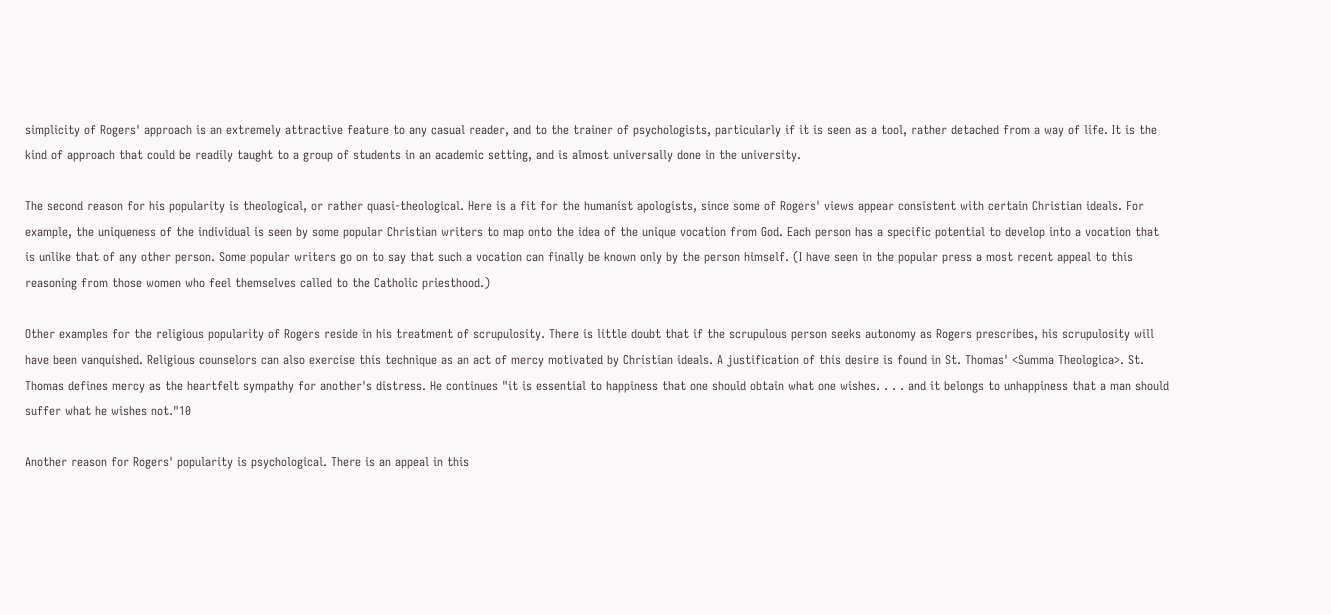simplicity of Rogers' approach is an extremely attractive feature to any casual reader, and to the trainer of psychologists, particularly if it is seen as a tool, rather detached from a way of life. It is the kind of approach that could be readily taught to a group of students in an academic setting, and is almost universally done in the university.

The second reason for his popularity is theological, or rather quasi-theological. Here is a fit for the humanist apologists, since some of Rogers' views appear consistent with certain Christian ideals. For example, the uniqueness of the individual is seen by some popular Christian writers to map onto the idea of the unique vocation from God. Each person has a specific potential to develop into a vocation that is unlike that of any other person. Some popular writers go on to say that such a vocation can finally be known only by the person himself. (I have seen in the popular press a most recent appeal to this reasoning from those women who feel themselves called to the Catholic priesthood.)

Other examples for the religious popularity of Rogers reside in his treatment of scrupulosity. There is little doubt that if the scrupulous person seeks autonomy as Rogers prescribes, his scrupulosity will have been vanquished. Religious counselors can also exercise this technique as an act of mercy motivated by Christian ideals. A justification of this desire is found in St. Thomas' <Summa Theologica>. St. Thomas defines mercy as the heartfelt sympathy for another's distress. He continues "it is essential to happiness that one should obtain what one wishes. . . . and it belongs to unhappiness that a man should suffer what he wishes not."10

Another reason for Rogers' popularity is psychological. There is an appeal in this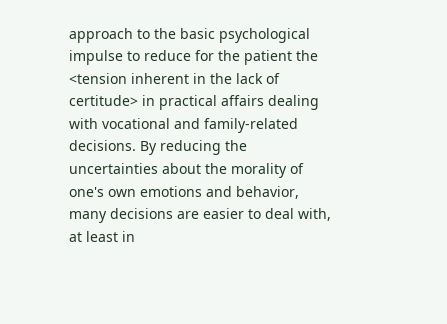approach to the basic psychological impulse to reduce for the patient the <tension inherent in the lack of certitude> in practical affairs dealing with vocational and family-related decisions. By reducing the uncertainties about the morality of one's own emotions and behavior, many decisions are easier to deal with, at least in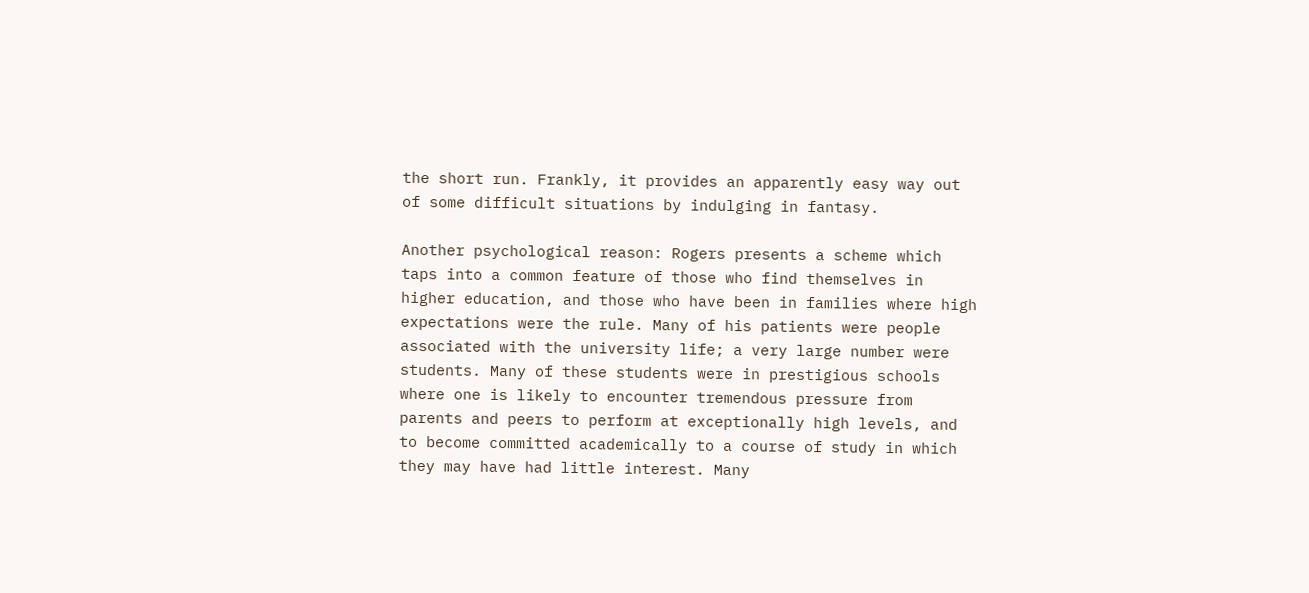the short run. Frankly, it provides an apparently easy way out of some difficult situations by indulging in fantasy.

Another psychological reason: Rogers presents a scheme which taps into a common feature of those who find themselves in higher education, and those who have been in families where high expectations were the rule. Many of his patients were people associated with the university life; a very large number were students. Many of these students were in prestigious schools where one is likely to encounter tremendous pressure from parents and peers to perform at exceptionally high levels, and to become committed academically to a course of study in which they may have had little interest. Many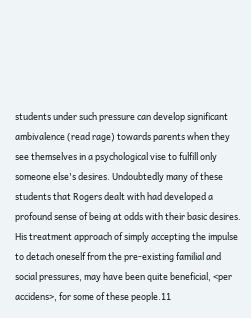students under such pressure can develop significant ambivalence (read rage) towards parents when they see themselves in a psychological vise to fulfill only someone else's desires. Undoubtedly many of these students that Rogers dealt with had developed a profound sense of being at odds with their basic desires. His treatment approach of simply accepting the impulse to detach oneself from the pre-existing familial and social pressures, may have been quite beneficial, <per accidens>, for some of these people.11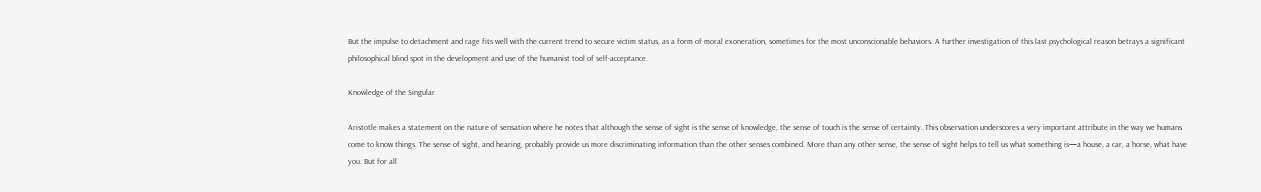But the impulse to detachment and rage fits well with the current trend to secure victim status, as a form of moral exoneration, sometimes for the most unconscionable behaviors. A further investigation of this last psychological reason betrays a significant philosophical blind spot in the development and use of the humanist tool of self-acceptance.

Knowledge of the Singular

Aristotle makes a statement on the nature of sensation where he notes that although the sense of sight is the sense of knowledge, the sense of touch is the sense of certainty. This observation underscores a very important attribute in the way we humans come to know things. The sense of sight, and hearing, probably provide us more discriminating information than the other senses combined. More than any other sense, the sense of sight helps to tell us what something is—a house, a car, a horse, what have you. But for all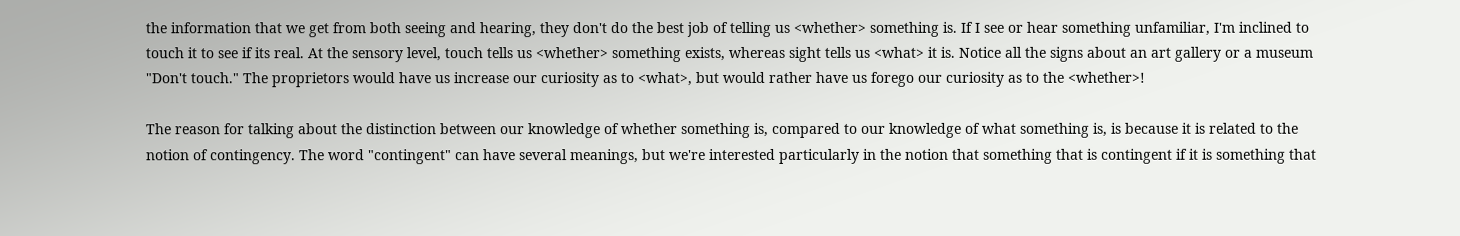the information that we get from both seeing and hearing, they don't do the best job of telling us <whether> something is. If I see or hear something unfamiliar, I'm inclined to touch it to see if its real. At the sensory level, touch tells us <whether> something exists, whereas sight tells us <what> it is. Notice all the signs about an art gallery or a museum "Don't touch." The proprietors would have us increase our curiosity as to <what>, but would rather have us forego our curiosity as to the <whether>!

The reason for talking about the distinction between our knowledge of whether something is, compared to our knowledge of what something is, is because it is related to the notion of contingency. The word "contingent" can have several meanings, but we're interested particularly in the notion that something that is contingent if it is something that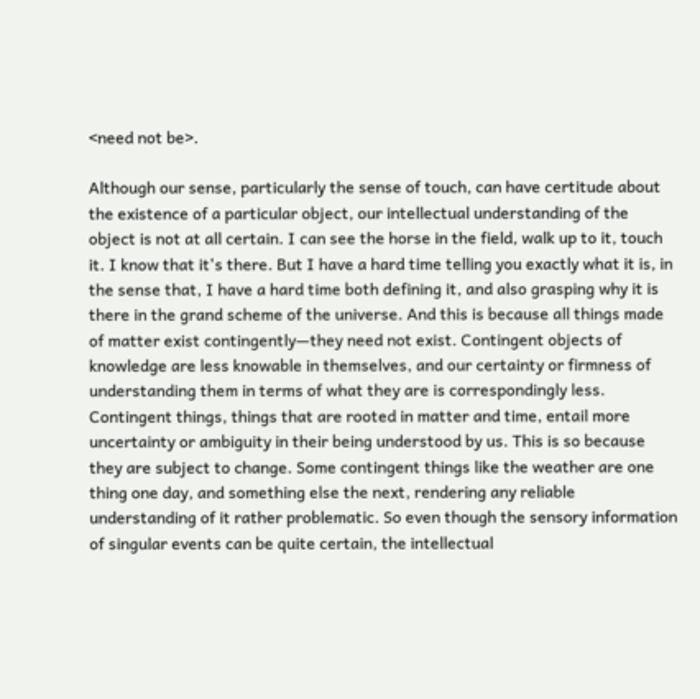<need not be>.

Although our sense, particularly the sense of touch, can have certitude about the existence of a particular object, our intellectual understanding of the object is not at all certain. I can see the horse in the field, walk up to it, touch it. I know that it's there. But I have a hard time telling you exactly what it is, in the sense that, I have a hard time both defining it, and also grasping why it is there in the grand scheme of the universe. And this is because all things made of matter exist contingently—they need not exist. Contingent objects of knowledge are less knowable in themselves, and our certainty or firmness of understanding them in terms of what they are is correspondingly less. Contingent things, things that are rooted in matter and time, entail more uncertainty or ambiguity in their being understood by us. This is so because they are subject to change. Some contingent things like the weather are one thing one day, and something else the next, rendering any reliable understanding of it rather problematic. So even though the sensory information of singular events can be quite certain, the intellectual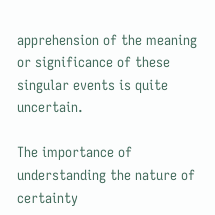apprehension of the meaning or significance of these singular events is quite uncertain.

The importance of understanding the nature of certainty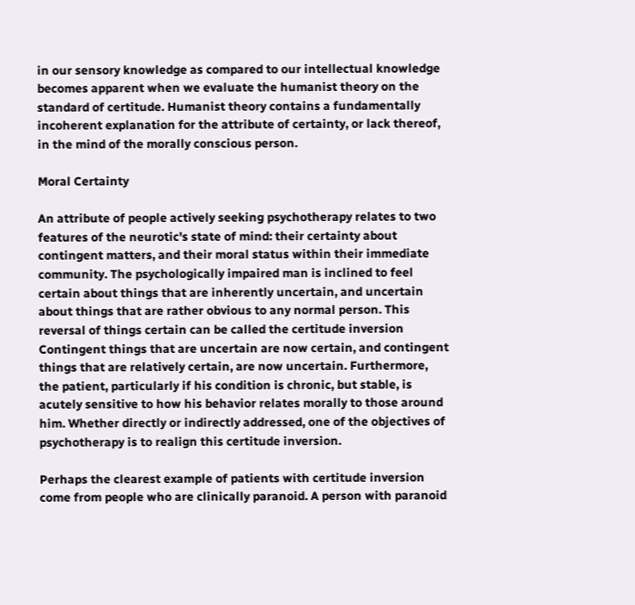in our sensory knowledge as compared to our intellectual knowledge becomes apparent when we evaluate the humanist theory on the standard of certitude. Humanist theory contains a fundamentally incoherent explanation for the attribute of certainty, or lack thereof, in the mind of the morally conscious person.

Moral Certainty

An attribute of people actively seeking psychotherapy relates to two features of the neurotic's state of mind: their certainty about contingent matters, and their moral status within their immediate community. The psychologically impaired man is inclined to feel certain about things that are inherently uncertain, and uncertain about things that are rather obvious to any normal person. This reversal of things certain can be called the certitude inversion Contingent things that are uncertain are now certain, and contingent things that are relatively certain, are now uncertain. Furthermore, the patient, particularly if his condition is chronic, but stable, is acutely sensitive to how his behavior relates morally to those around him. Whether directly or indirectly addressed, one of the objectives of psychotherapy is to realign this certitude inversion.

Perhaps the clearest example of patients with certitude inversion come from people who are clinically paranoid. A person with paranoid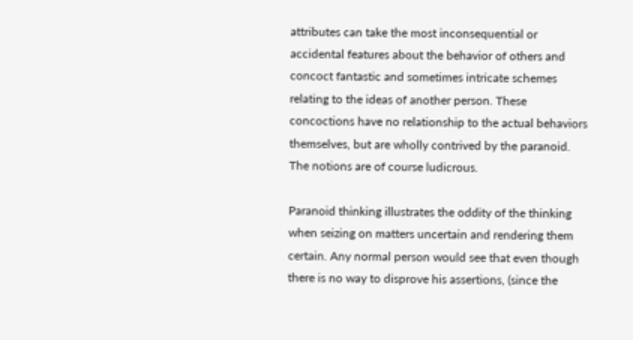attributes can take the most inconsequential or accidental features about the behavior of others and concoct fantastic and sometimes intricate schemes relating to the ideas of another person. These concoctions have no relationship to the actual behaviors themselves, but are wholly contrived by the paranoid. The notions are of course ludicrous.

Paranoid thinking illustrates the oddity of the thinking when seizing on matters uncertain and rendering them certain. Any normal person would see that even though there is no way to disprove his assertions, (since the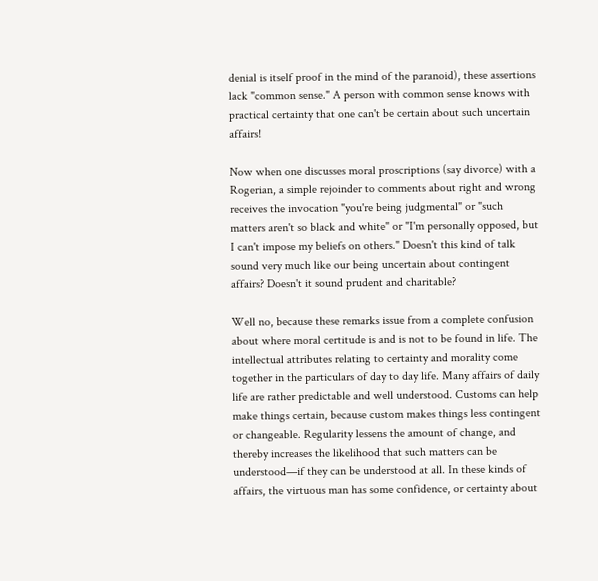denial is itself proof in the mind of the paranoid), these assertions lack "common sense." A person with common sense knows with practical certainty that one can't be certain about such uncertain affairs!

Now when one discusses moral proscriptions (say divorce) with a Rogerian, a simple rejoinder to comments about right and wrong receives the invocation "you're being judgmental" or "such matters aren't so black and white" or "I'm personally opposed, but I can't impose my beliefs on others." Doesn't this kind of talk sound very much like our being uncertain about contingent affairs? Doesn't it sound prudent and charitable?

Well no, because these remarks issue from a complete confusion about where moral certitude is and is not to be found in life. The intellectual attributes relating to certainty and morality come together in the particulars of day to day life. Many affairs of daily life are rather predictable and well understood. Customs can help make things certain, because custom makes things less contingent or changeable. Regularity lessens the amount of change, and thereby increases the likelihood that such matters can be understood—if they can be understood at all. In these kinds of affairs, the virtuous man has some confidence, or certainty about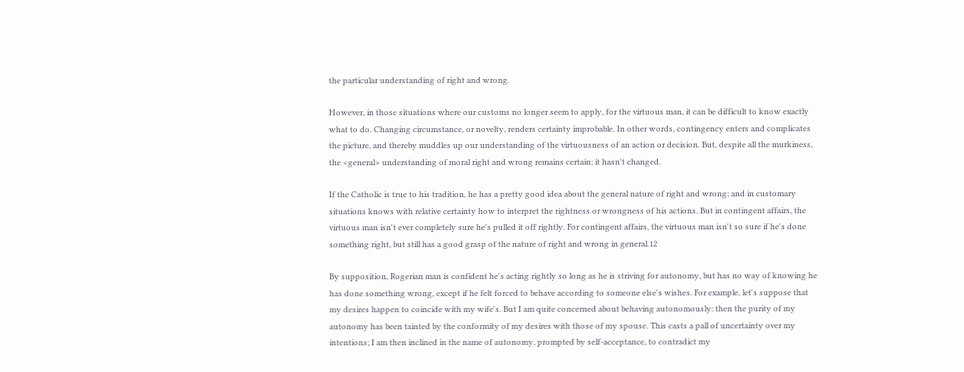the particular understanding of right and wrong.

However, in those situations where our customs no longer seem to apply, for the virtuous man, it can be difficult to know exactly what to do. Changing circumstance, or novelty, renders certainty improbable. In other words, contingency enters and complicates the picture, and thereby muddles up our understanding of the virtuousness of an action or decision. But, despite all the murkiness, the <general> understanding of moral right and wrong remains certain; it hasn't changed.

If the Catholic is true to his tradition, he has a pretty good idea about the general nature of right and wrong; and in customary situations knows with relative certainty how to interpret the rightness or wrongness of his actions. But in contingent affairs, the virtuous man isn't ever completely sure he's pulled it off rightly. For contingent affairs, the virtuous man isn't so sure if he's done something right, but still has a good grasp of the nature of right and wrong in general.12

By supposition, Rogerian man is confident he's acting rightly so long as he is striving for autonomy, but has no way of knowing he has done something wrong, except if he felt forced to behave according to someone else's wishes. For example, let's suppose that my desires happen to coincide with my wife's. But I am quite concerned about behaving autonomously: then the purity of my autonomy has been tainted by the conformity of my desires with those of my spouse. This casts a pall of uncertainty over my intentions; I am then inclined in the name of autonomy, prompted by self-acceptance, to contradict my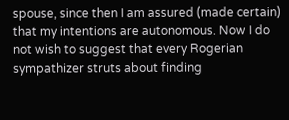spouse, since then I am assured (made certain) that my intentions are autonomous. Now I do not wish to suggest that every Rogerian sympathizer struts about finding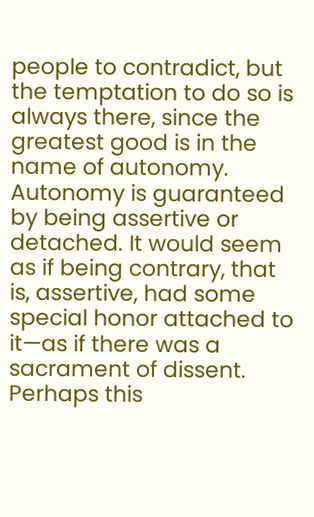people to contradict, but the temptation to do so is always there, since the greatest good is in the name of autonomy. Autonomy is guaranteed by being assertive or detached. It would seem as if being contrary, that is, assertive, had some special honor attached to it—as if there was a sacrament of dissent. Perhaps this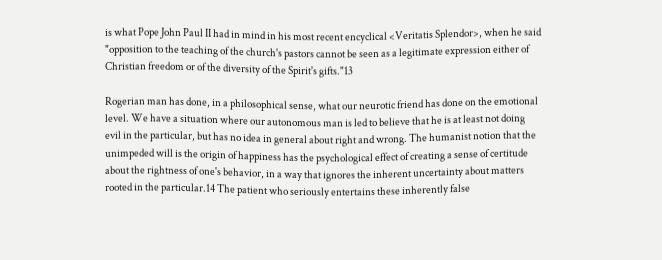is what Pope John Paul II had in mind in his most recent encyclical <Veritatis Splendor>, when he said "opposition to the teaching of the church's pastors cannot be seen as a legitimate expression either of Christian freedom or of the diversity of the Spirit's gifts."13

Rogerian man has done, in a philosophical sense, what our neurotic friend has done on the emotional level. We have a situation where our autonomous man is led to believe that he is at least not doing evil in the particular, but has no idea in general about right and wrong. The humanist notion that the unimpeded will is the origin of happiness has the psychological effect of creating a sense of certitude about the rightness of one's behavior, in a way that ignores the inherent uncertainty about matters rooted in the particular.14 The patient who seriously entertains these inherently false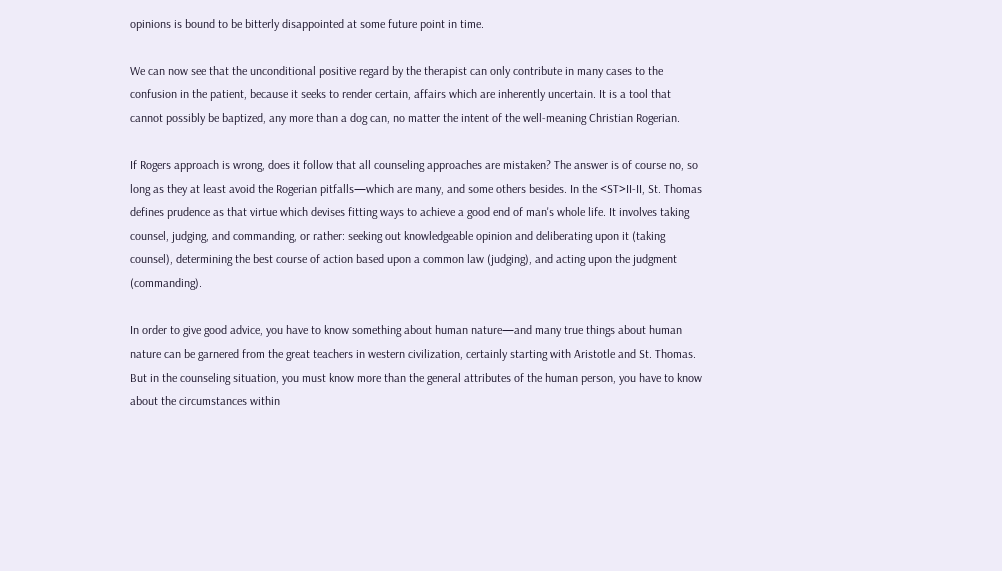opinions is bound to be bitterly disappointed at some future point in time.

We can now see that the unconditional positive regard by the therapist can only contribute in many cases to the confusion in the patient, because it seeks to render certain, affairs which are inherently uncertain. It is a tool that cannot possibly be baptized, any more than a dog can, no matter the intent of the well-meaning Christian Rogerian.

If Rogers approach is wrong, does it follow that all counseling approaches are mistaken? The answer is of course no, so long as they at least avoid the Rogerian pitfalls—which are many, and some others besides. In the <ST>II-II, St. Thomas defines prudence as that virtue which devises fitting ways to achieve a good end of man's whole life. It involves taking counsel, judging, and commanding, or rather: seeking out knowledgeable opinion and deliberating upon it (taking counsel), determining the best course of action based upon a common law (judging), and acting upon the judgment (commanding).

In order to give good advice, you have to know something about human nature—and many true things about human nature can be garnered from the great teachers in western civilization, certainly starting with Aristotle and St. Thomas. But in the counseling situation, you must know more than the general attributes of the human person, you have to know about the circumstances within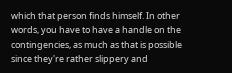which that person finds himself. In other words, you have to have a handle on the contingencies, as much as that is possible since they're rather slippery and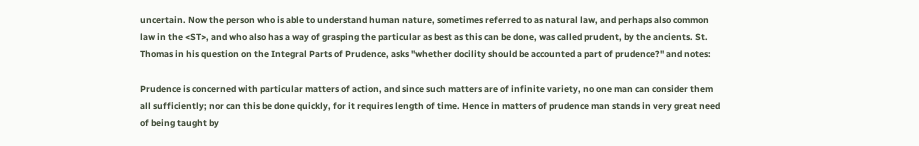uncertain. Now the person who is able to understand human nature, sometimes referred to as natural law, and perhaps also common law in the <ST>, and who also has a way of grasping the particular as best as this can be done, was called prudent, by the ancients. St. Thomas in his question on the Integral Parts of Prudence, asks "whether docility should be accounted a part of prudence?" and notes:

Prudence is concerned with particular matters of action, and since such matters are of infinite variety, no one man can consider them all sufficiently; nor can this be done quickly, for it requires length of time. Hence in matters of prudence man stands in very great need of being taught by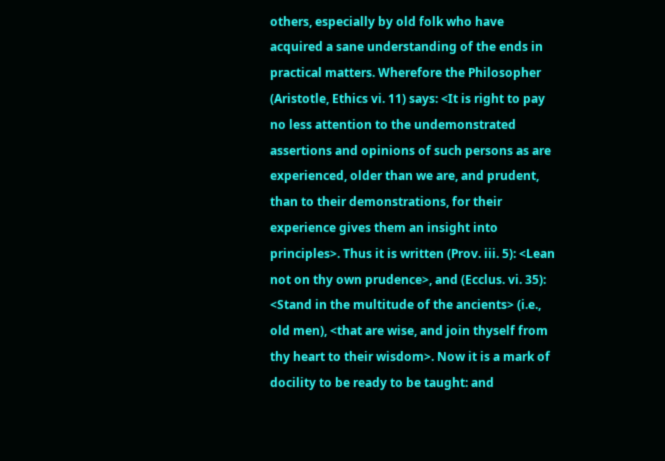others, especially by old folk who have acquired a sane understanding of the ends in practical matters. Wherefore the Philosopher (Aristotle, Ethics vi. 11) says: <It is right to pay no less attention to the undemonstrated assertions and opinions of such persons as are experienced, older than we are, and prudent, than to their demonstrations, for their experience gives them an insight into principles>. Thus it is written (Prov. iii. 5): <Lean not on thy own prudence>, and (Ecclus. vi. 35): <Stand in the multitude of the ancients> (i.e., old men), <that are wise, and join thyself from thy heart to their wisdom>. Now it is a mark of docility to be ready to be taught: and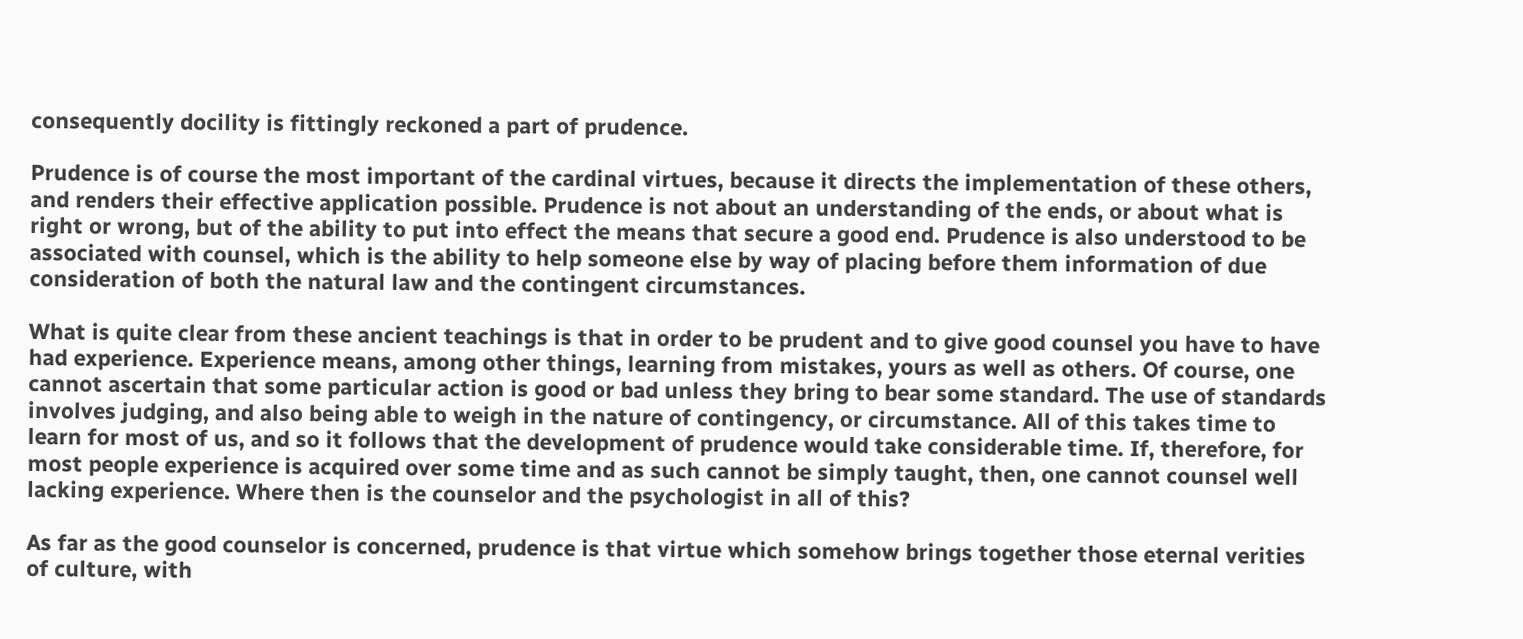consequently docility is fittingly reckoned a part of prudence.

Prudence is of course the most important of the cardinal virtues, because it directs the implementation of these others, and renders their effective application possible. Prudence is not about an understanding of the ends, or about what is right or wrong, but of the ability to put into effect the means that secure a good end. Prudence is also understood to be associated with counsel, which is the ability to help someone else by way of placing before them information of due consideration of both the natural law and the contingent circumstances.

What is quite clear from these ancient teachings is that in order to be prudent and to give good counsel you have to have had experience. Experience means, among other things, learning from mistakes, yours as well as others. Of course, one cannot ascertain that some particular action is good or bad unless they bring to bear some standard. The use of standards involves judging, and also being able to weigh in the nature of contingency, or circumstance. All of this takes time to learn for most of us, and so it follows that the development of prudence would take considerable time. If, therefore, for most people experience is acquired over some time and as such cannot be simply taught, then, one cannot counsel well lacking experience. Where then is the counselor and the psychologist in all of this?

As far as the good counselor is concerned, prudence is that virtue which somehow brings together those eternal verities of culture, with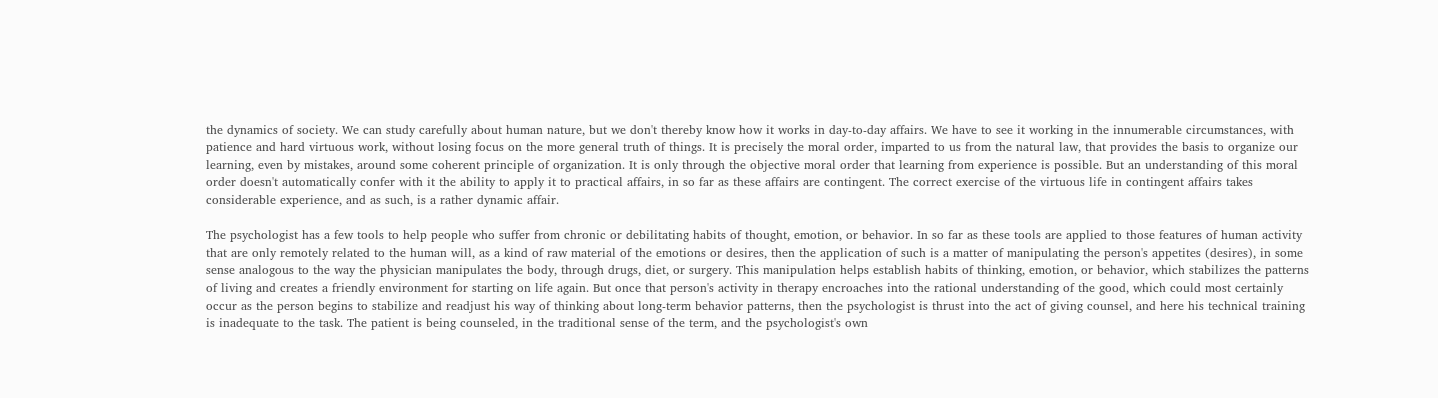the dynamics of society. We can study carefully about human nature, but we don't thereby know how it works in day-to-day affairs. We have to see it working in the innumerable circumstances, with patience and hard virtuous work, without losing focus on the more general truth of things. It is precisely the moral order, imparted to us from the natural law, that provides the basis to organize our learning, even by mistakes, around some coherent principle of organization. It is only through the objective moral order that learning from experience is possible. But an understanding of this moral order doesn't automatically confer with it the ability to apply it to practical affairs, in so far as these affairs are contingent. The correct exercise of the virtuous life in contingent affairs takes considerable experience, and as such, is a rather dynamic affair.

The psychologist has a few tools to help people who suffer from chronic or debilitating habits of thought, emotion, or behavior. In so far as these tools are applied to those features of human activity that are only remotely related to the human will, as a kind of raw material of the emotions or desires, then the application of such is a matter of manipulating the person's appetites (desires), in some sense analogous to the way the physician manipulates the body, through drugs, diet, or surgery. This manipulation helps establish habits of thinking, emotion, or behavior, which stabilizes the patterns of living and creates a friendly environment for starting on life again. But once that person's activity in therapy encroaches into the rational understanding of the good, which could most certainly occur as the person begins to stabilize and readjust his way of thinking about long-term behavior patterns, then the psychologist is thrust into the act of giving counsel, and here his technical training is inadequate to the task. The patient is being counseled, in the traditional sense of the term, and the psychologist's own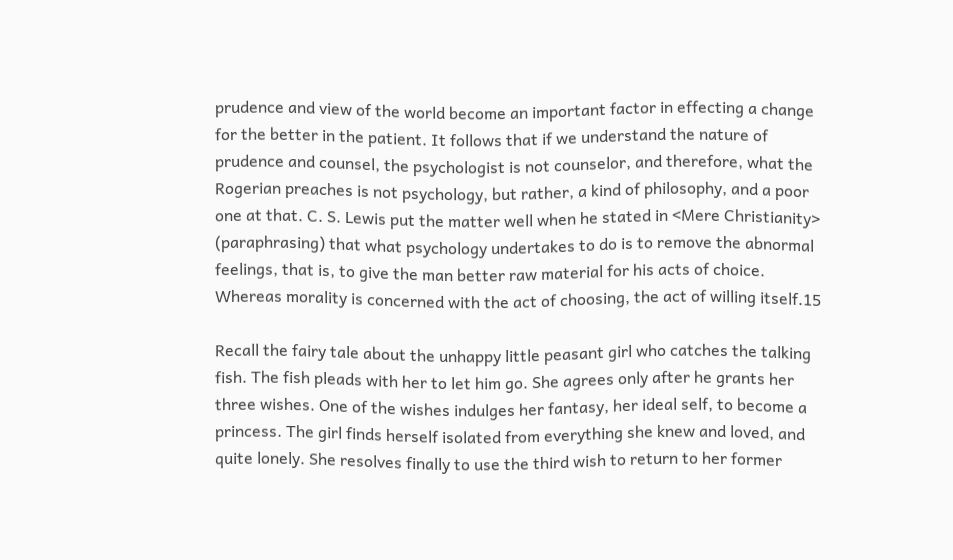prudence and view of the world become an important factor in effecting a change for the better in the patient. It follows that if we understand the nature of prudence and counsel, the psychologist is not counselor, and therefore, what the Rogerian preaches is not psychology, but rather, a kind of philosophy, and a poor one at that. C. S. Lewis put the matter well when he stated in <Mere Christianity> (paraphrasing) that what psychology undertakes to do is to remove the abnormal feelings, that is, to give the man better raw material for his acts of choice. Whereas morality is concerned with the act of choosing, the act of willing itself.15

Recall the fairy tale about the unhappy little peasant girl who catches the talking fish. The fish pleads with her to let him go. She agrees only after he grants her three wishes. One of the wishes indulges her fantasy, her ideal self, to become a princess. The girl finds herself isolated from everything she knew and loved, and quite lonely. She resolves finally to use the third wish to return to her former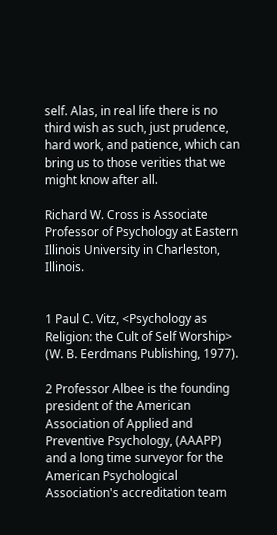self. Alas, in real life there is no third wish as such, just prudence, hard work, and patience, which can bring us to those verities that we might know after all.

Richard W. Cross is Associate Professor of Psychology at Eastern Illinois University in Charleston, Illinois.


1 Paul C. Vitz, <Psychology as Religion: the Cult of Self Worship> (W. B. Eerdmans Publishing, 1977).

2 Professor Albee is the founding president of the American Association of Applied and Preventive Psychology, (AAAPP) and a long time surveyor for the American Psychological Association's accreditation team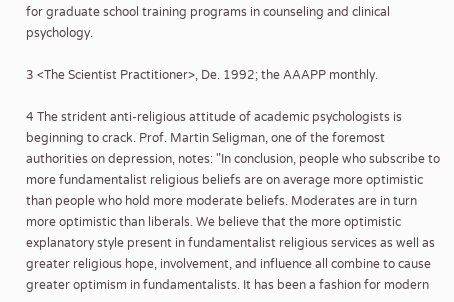for graduate school training programs in counseling and clinical psychology.

3 <The Scientist Practitioner>, De. 1992; the AAAPP monthly.

4 The strident anti-religious attitude of academic psychologists is beginning to crack. Prof. Martin Seligman, one of the foremost authorities on depression, notes: "In conclusion, people who subscribe to more fundamentalist religious beliefs are on average more optimistic than people who hold more moderate beliefs. Moderates are in turn more optimistic than liberals. We believe that the more optimistic explanatory style present in fundamentalist religious services as well as greater religious hope, involvement, and influence all combine to cause greater optimism in fundamentalists. It has been a fashion for modern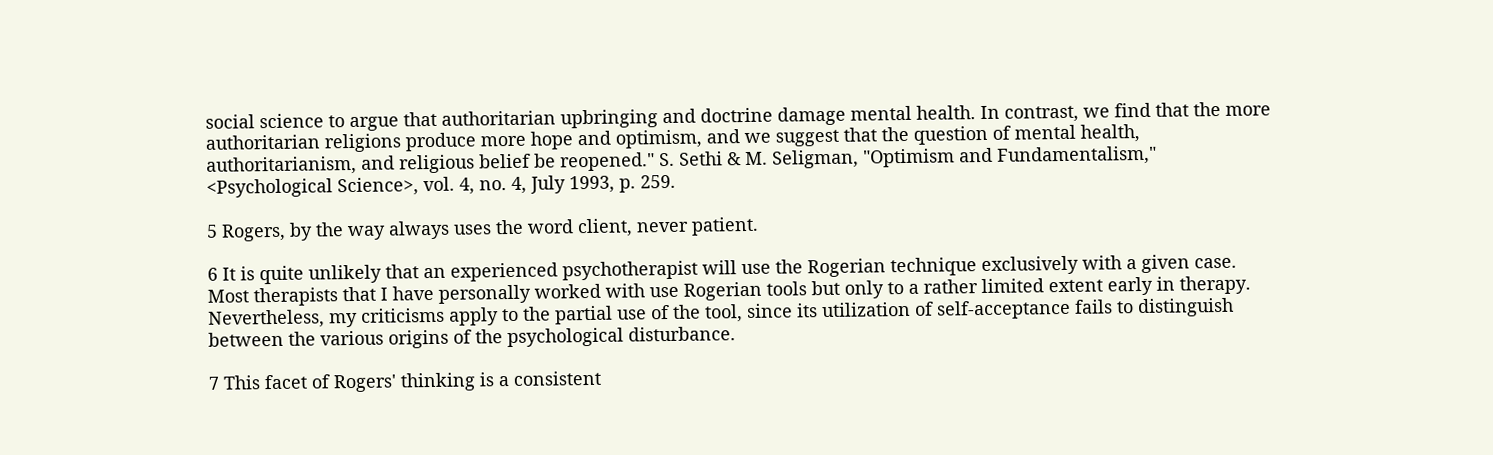social science to argue that authoritarian upbringing and doctrine damage mental health. In contrast, we find that the more authoritarian religions produce more hope and optimism, and we suggest that the question of mental health, authoritarianism, and religious belief be reopened." S. Sethi & M. Seligman, "Optimism and Fundamentalism," <Psychological Science>, vol. 4, no. 4, July 1993, p. 259.

5 Rogers, by the way always uses the word client, never patient.

6 It is quite unlikely that an experienced psychotherapist will use the Rogerian technique exclusively with a given case. Most therapists that I have personally worked with use Rogerian tools but only to a rather limited extent early in therapy. Nevertheless, my criticisms apply to the partial use of the tool, since its utilization of self-acceptance fails to distinguish between the various origins of the psychological disturbance.

7 This facet of Rogers' thinking is a consistent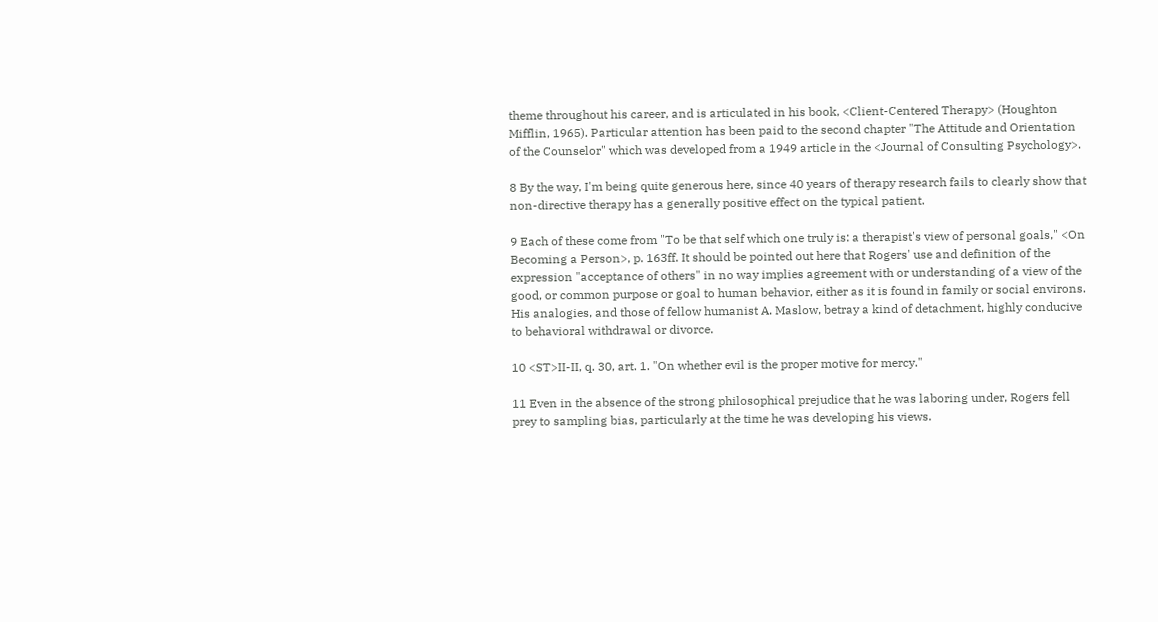theme throughout his career, and is articulated in his book, <Client-Centered Therapy> (Houghton Mifflin, 1965). Particular attention has been paid to the second chapter "The Attitude and Orientation of the Counselor" which was developed from a 1949 article in the <Journal of Consulting Psychology>.

8 By the way, I'm being quite generous here, since 40 years of therapy research fails to clearly show that non-directive therapy has a generally positive effect on the typical patient.

9 Each of these come from "To be that self which one truly is: a therapist's view of personal goals," <On Becoming a Person>, p. 163ff. It should be pointed out here that Rogers' use and definition of the expression "acceptance of others" in no way implies agreement with or understanding of a view of the good, or common purpose or goal to human behavior, either as it is found in family or social environs. His analogies, and those of fellow humanist A. Maslow, betray a kind of detachment, highly conducive to behavioral withdrawal or divorce.

10 <ST>II-II, q. 30, art. 1. "On whether evil is the proper motive for mercy."

11 Even in the absence of the strong philosophical prejudice that he was laboring under, Rogers fell prey to sampling bias, particularly at the time he was developing his views.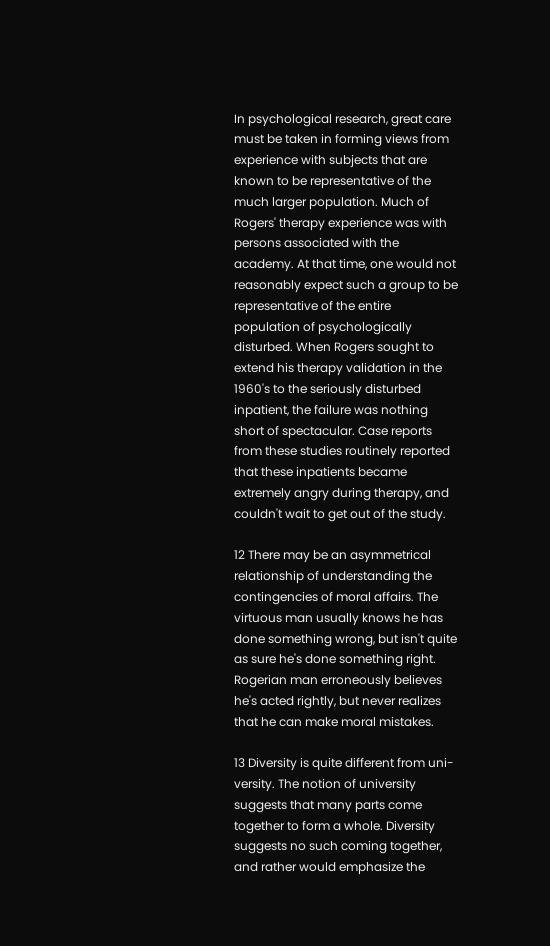In psychological research, great care must be taken in forming views from experience with subjects that are known to be representative of the much larger population. Much of Rogers' therapy experience was with persons associated with the academy. At that time, one would not reasonably expect such a group to be representative of the entire population of psychologically disturbed. When Rogers sought to extend his therapy validation in the 1960's to the seriously disturbed inpatient, the failure was nothing short of spectacular. Case reports from these studies routinely reported that these inpatients became extremely angry during therapy, and couldn't wait to get out of the study.

12 There may be an asymmetrical relationship of understanding the contingencies of moral affairs. The virtuous man usually knows he has done something wrong, but isn't quite as sure he's done something right. Rogerian man erroneously believes he's acted rightly, but never realizes that he can make moral mistakes.

13 Diversity is quite different from uni-versity. The notion of university suggests that many parts come together to form a whole. Diversity suggests no such coming together, and rather would emphasize the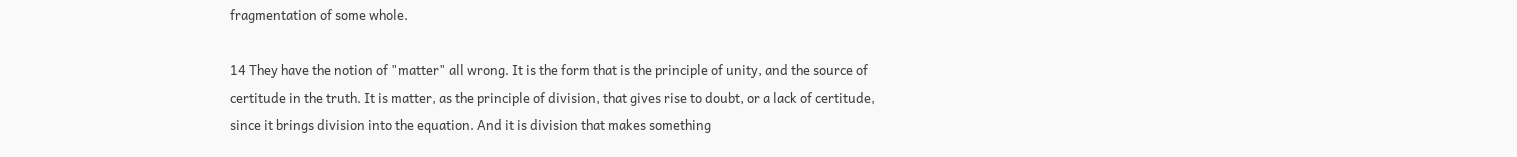fragmentation of some whole.

14 They have the notion of "matter" all wrong. It is the form that is the principle of unity, and the source of certitude in the truth. It is matter, as the principle of division, that gives rise to doubt, or a lack of certitude, since it brings division into the equation. And it is division that makes something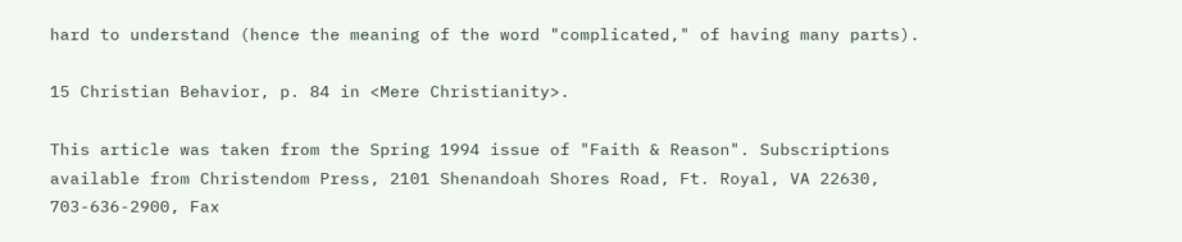hard to understand (hence the meaning of the word "complicated," of having many parts).

15 Christian Behavior, p. 84 in <Mere Christianity>.

This article was taken from the Spring 1994 issue of "Faith & Reason". Subscriptions available from Christendom Press, 2101 Shenandoah Shores Road, Ft. Royal, VA 22630, 703-636-2900, Fax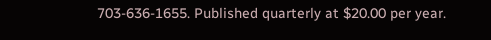703-636-1655. Published quarterly at $20.00 per year.